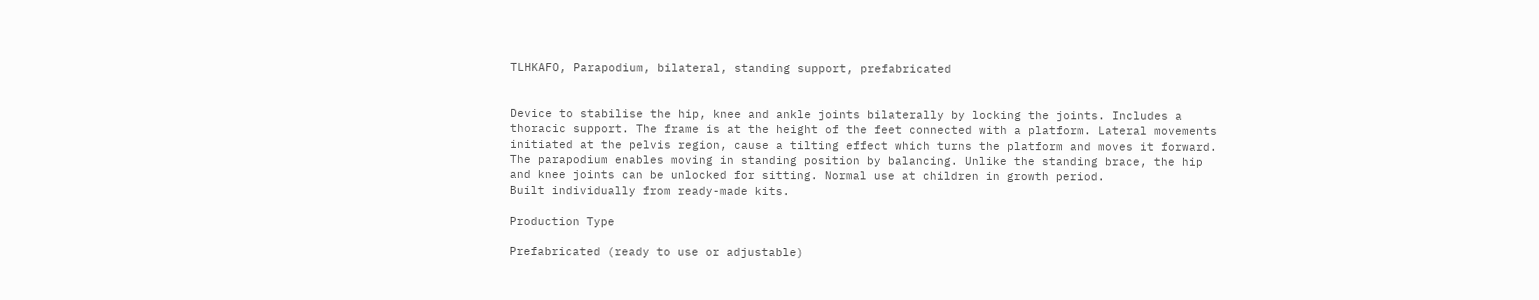TLHKAFO, Parapodium, bilateral, standing support, prefabricated


Device to stabilise the hip, knee and ankle joints bilaterally by locking the joints. Includes a thoracic support. The frame is at the height of the feet connected with a platform. Lateral movements initiated at the pelvis region, cause a tilting effect which turns the platform and moves it forward. The parapodium enables moving in standing position by balancing. Unlike the standing brace, the hip and knee joints can be unlocked for sitting. Normal use at children in growth period.
Built individually from ready-made kits.

Production Type

Prefabricated (ready to use or adjustable)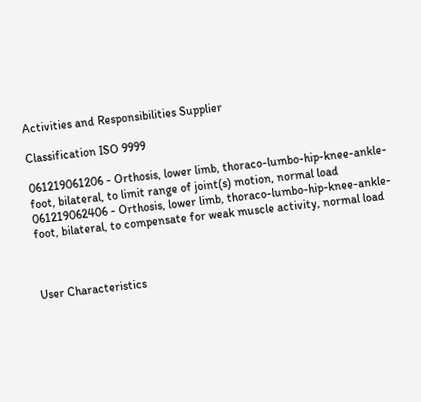Activities and Responsibilities Supplier

Classification ISO 9999

061219061206 - Orthosis, lower limb, thoraco-lumbo-hip-knee-ankle-foot, bilateral, to limit range of joint(s) motion, normal load
061219062406 - Orthosis, lower limb, thoraco-lumbo-hip-knee-ankle-foot, bilateral, to compensate for weak muscle activity, normal load



User Characteristics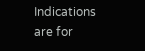Indications are for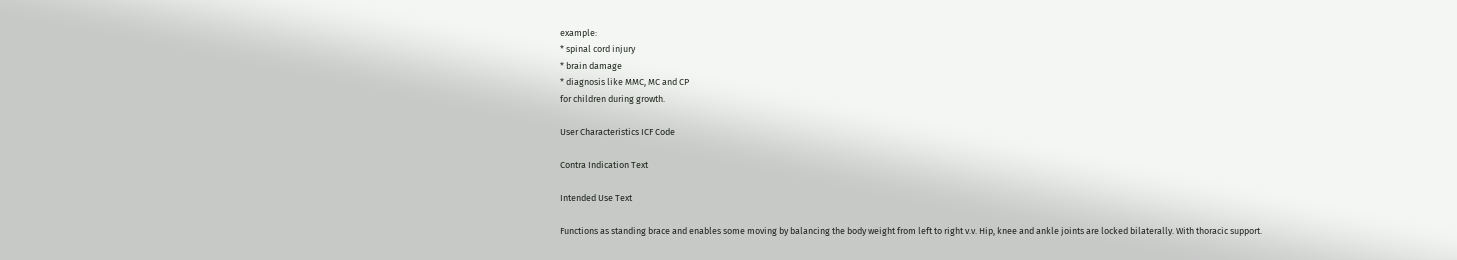example:
* spinal cord injury
* brain damage
* diagnosis like MMC, MC and CP
for children during growth.

User Characteristics ICF Code

Contra Indication Text

Intended Use Text

Functions as standing brace and enables some moving by balancing the body weight from left to right v.v. Hip, knee and ankle joints are locked bilaterally. With thoracic support.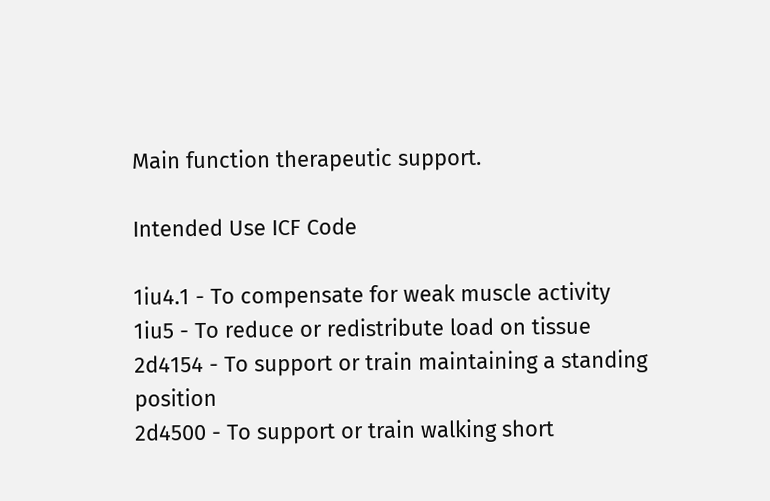Main function therapeutic support.

Intended Use ICF Code

1iu4.1 - To compensate for weak muscle activity
1iu5 - To reduce or redistribute load on tissue
2d4154 - To support or train maintaining a standing position
2d4500 - To support or train walking short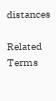distances

Related Terms